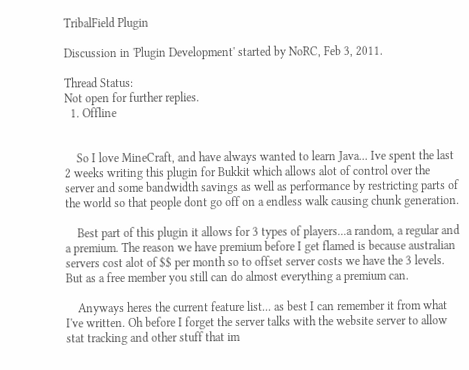TribalField Plugin

Discussion in 'Plugin Development' started by NoRC, Feb 3, 2011.

Thread Status:
Not open for further replies.
  1. Offline


    So I love MineCraft, and have always wanted to learn Java... Ive spent the last 2 weeks writing this plugin for Bukkit which allows alot of control over the server and some bandwidth savings as well as performance by restricting parts of the world so that people dont go off on a endless walk causing chunk generation.

    Best part of this plugin it allows for 3 types of players...a random, a regular and a premium. The reason we have premium before I get flamed is because australian servers cost alot of $$ per month so to offset server costs we have the 3 levels. But as a free member you still can do almost everything a premium can.

    Anyways heres the current feature list... as best I can remember it from what I've written. Oh before I forget the server talks with the website server to allow stat tracking and other stuff that im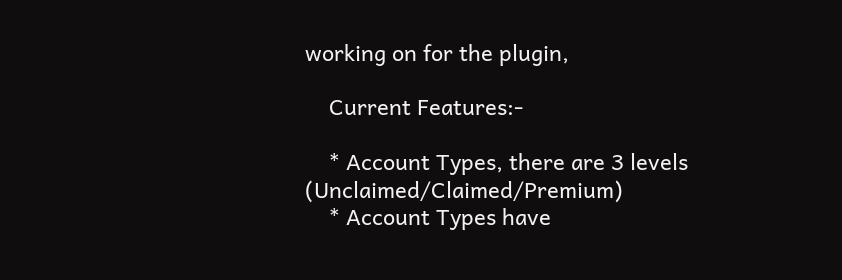working on for the plugin,

    Current Features:-

    * Account Types, there are 3 levels (Unclaimed/Claimed/Premium)
    * Account Types have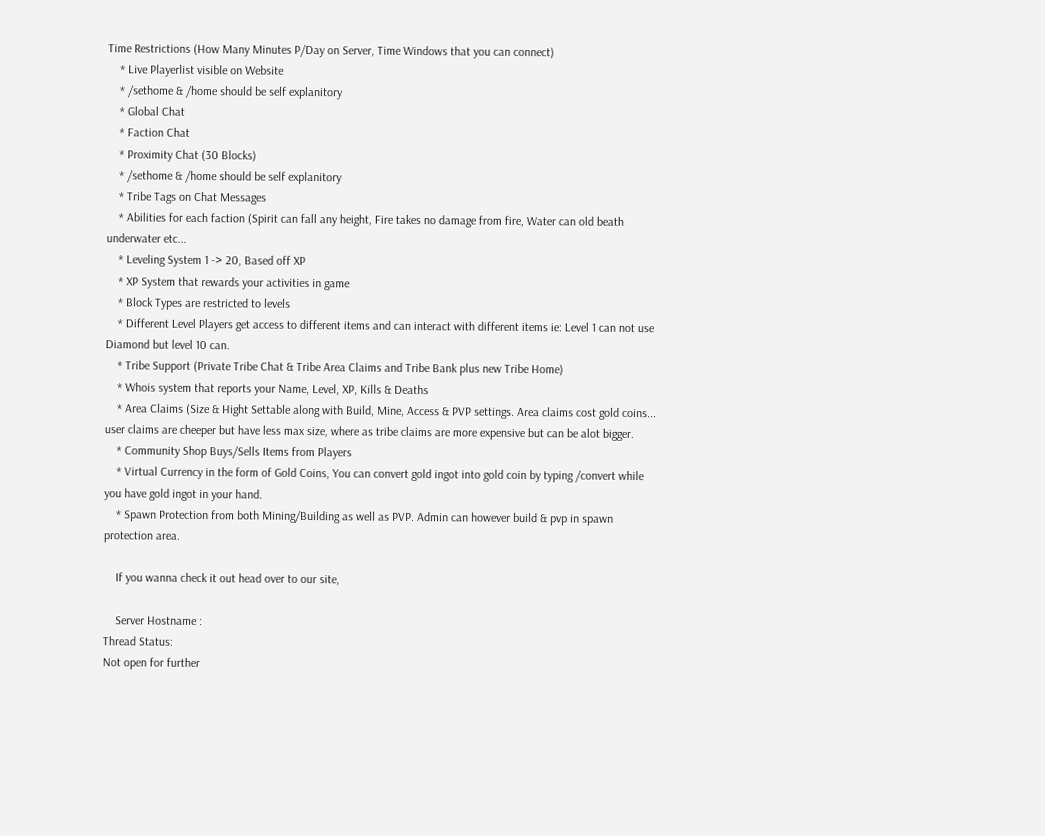Time Restrictions (How Many Minutes P/Day on Server, Time Windows that you can connect)
    * Live Playerlist visible on Website
    * /sethome & /home should be self explanitory
    * Global Chat
    * Faction Chat
    * Proximity Chat (30 Blocks)
    * /sethome & /home should be self explanitory
    * Tribe Tags on Chat Messages
    * Abilities for each faction (Spirit can fall any height, Fire takes no damage from fire, Water can old beath underwater etc...
    * Leveling System 1 -> 20, Based off XP
    * XP System that rewards your activities in game
    * Block Types are restricted to levels
    * Different Level Players get access to different items and can interact with different items ie: Level 1 can not use Diamond but level 10 can.
    * Tribe Support (Private Tribe Chat & Tribe Area Claims and Tribe Bank plus new Tribe Home)
    * Whois system that reports your Name, Level, XP, Kills & Deaths
    * Area Claims (Size & Hight Settable along with Build, Mine, Access & PVP settings. Area claims cost gold coins... user claims are cheeper but have less max size, where as tribe claims are more expensive but can be alot bigger.
    * Community Shop Buys/Sells Items from Players
    * Virtual Currency in the form of Gold Coins, You can convert gold ingot into gold coin by typing /convert while you have gold ingot in your hand.
    * Spawn Protection from both Mining/Building as well as PVP. Admin can however build & pvp in spawn protection area.

    If you wanna check it out head over to our site,

    Server Hostname :
Thread Status:
Not open for further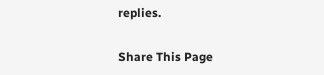replies.

Share This Page